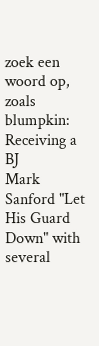zoek een woord op, zoals blumpkin:
Receiving a BJ
Mark Sanford "Let His Guard Down" with several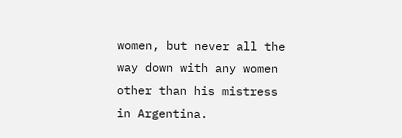women, but never all the way down with any women other than his mistress in Argentina.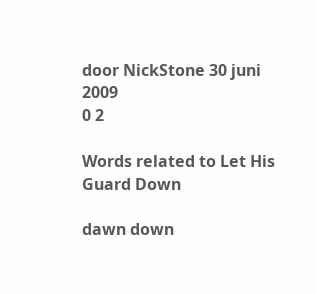door NickStone 30 juni 2009
0 2

Words related to Let His Guard Down

dawn down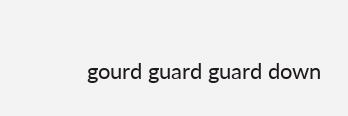gourd guard guard down